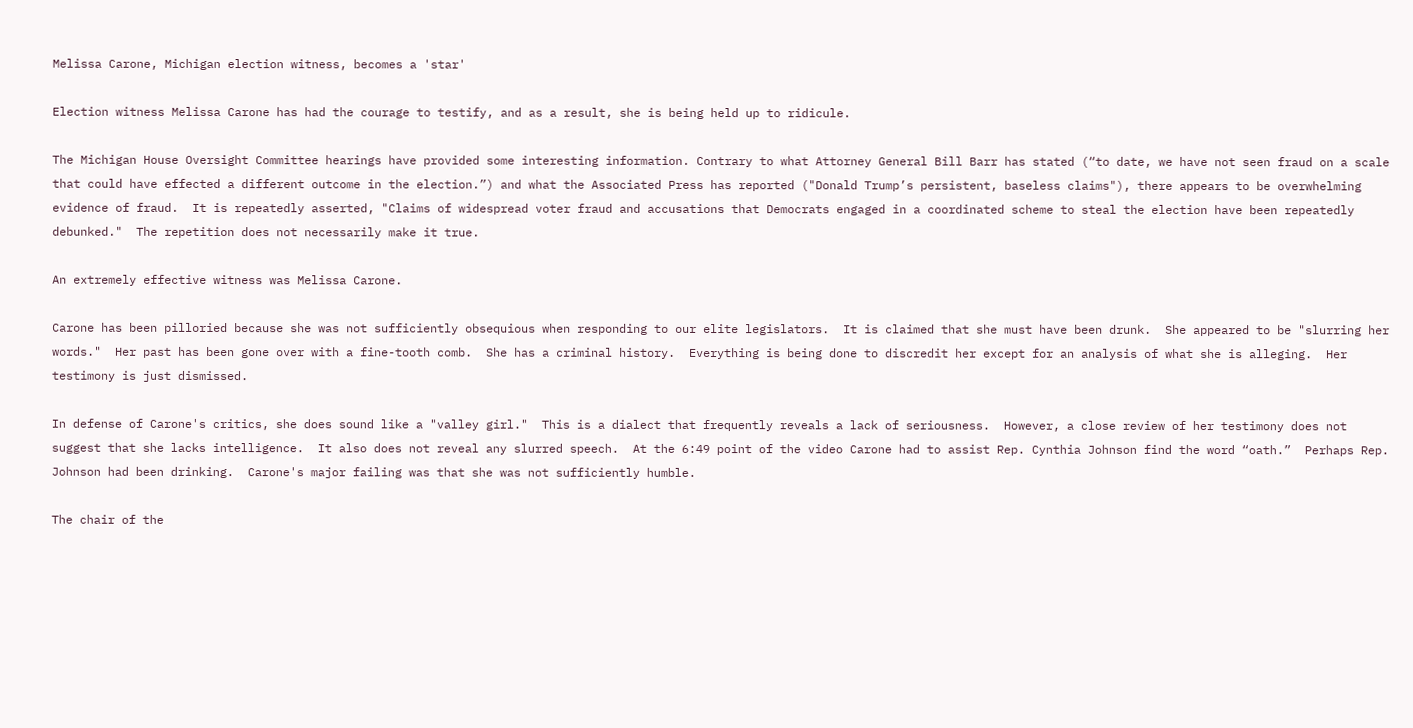Melissa Carone, Michigan election witness, becomes a 'star'

Election witness Melissa Carone has had the courage to testify, and as a result, she is being held up to ridicule.

The Michigan House Oversight Committee hearings have provided some interesting information. Contrary to what Attorney General Bill Barr has stated (“to date, we have not seen fraud on a scale that could have effected a different outcome in the election.”) and what the Associated Press has reported ("Donald Trump’s persistent, baseless claims"), there appears to be overwhelming evidence of fraud.  It is repeatedly asserted, "Claims of widespread voter fraud and accusations that Democrats engaged in a coordinated scheme to steal the election have been repeatedly debunked."  The repetition does not necessarily make it true.

An extremely effective witness was Melissa Carone.

Carone has been pilloried because she was not sufficiently obsequious when responding to our elite legislators.  It is claimed that she must have been drunk.  She appeared to be "slurring her words."  Her past has been gone over with a fine-tooth comb.  She has a criminal history.  Everything is being done to discredit her except for an analysis of what she is alleging.  Her testimony is just dismissed.

In defense of Carone's critics, she does sound like a "valley girl."  This is a dialect that frequently reveals a lack of seriousness.  However, a close review of her testimony does not suggest that she lacks intelligence.  It also does not reveal any slurred speech.  At the 6:49 point of the video Carone had to assist Rep. Cynthia Johnson find the word “oath.”  Perhaps Rep. Johnson had been drinking.  Carone's major failing was that she was not sufficiently humble.

The chair of the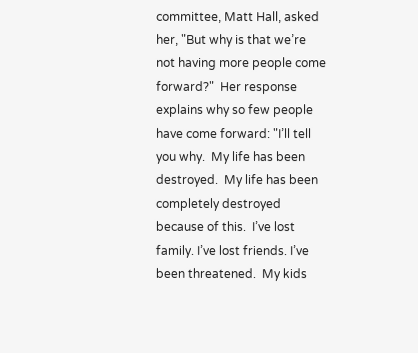committee, Matt Hall, asked her, "But why is that we’re not having more people come forward?"  Her response explains why so few people have come forward: "I’ll tell you why.  My life has been destroyed.  My life has been completely destroyed because of this.  I’ve lost family. I’ve lost friends. I’ve been threatened.  My kids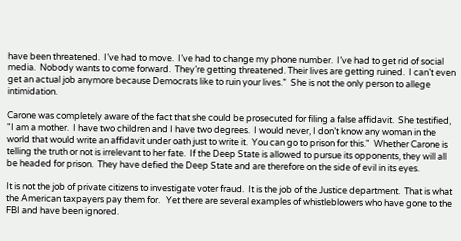have been threatened.  I’ve had to move.  I’ve had to change my phone number.  I’ve had to get rid of social media.  Nobody wants to come forward.  They’re getting threatened. Their lives are getting ruined.  I can’t even get an actual job anymore because Democrats like to ruin your lives.”  She is not the only person to allege intimidation.

Carone was completely aware of the fact that she could be prosecuted for filing a false affidavit.  She testified, "I am a mother.  I have two children and I have two degrees.  I would never, I don’t know any woman in the world that would write an affidavit under oath just to write it.  You can go to prison for this."  Whether Carone is telling the truth or not is irrelevant to her fate.  If the Deep State is allowed to pursue its opponents, they will all be headed for prison.  They have defied the Deep State and are therefore on the side of evil in its eyes.

It is not the job of private citizens to investigate voter fraud.  It is the job of the Justice department.  That is what the American taxpayers pay them for.   Yet there are several examples of whistleblowers who have gone to the FBI and have been ignored.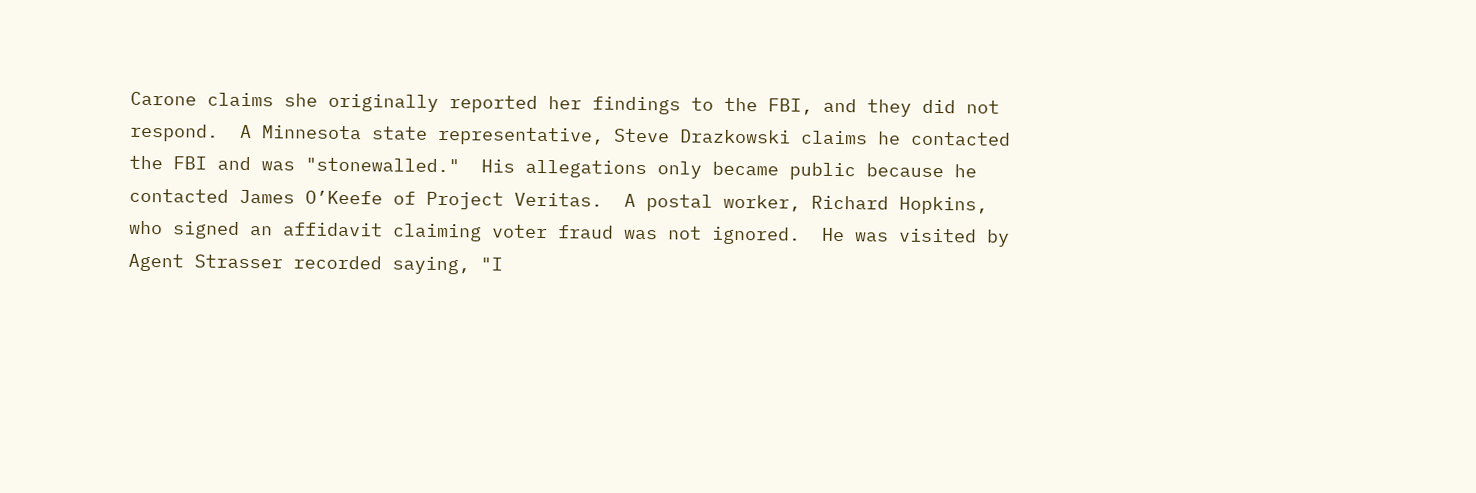Carone claims she originally reported her findings to the FBI, and they did not respond.  A Minnesota state representative, Steve Drazkowski claims he contacted the FBI and was "stonewalled."  His allegations only became public because he contacted James O’Keefe of Project Veritas.  A postal worker, Richard Hopkins, who signed an affidavit claiming voter fraud was not ignored.  He was visited by Agent Strasser recorded saying, "I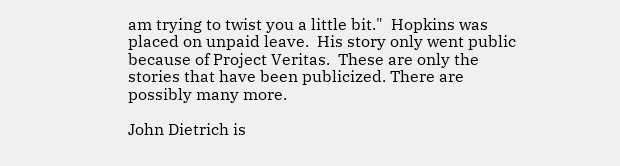am trying to twist you a little bit."  Hopkins was placed on unpaid leave.  His story only went public because of Project Veritas.  These are only the stories that have been publicized. There are possibly many more.

John Dietrich is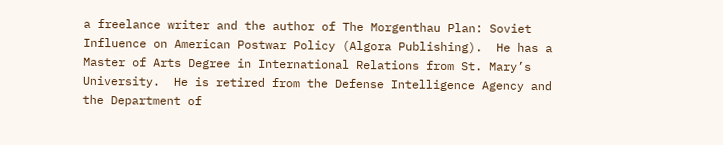a freelance writer and the author of The Morgenthau Plan: Soviet Influence on American Postwar Policy (Algora Publishing).  He has a Master of Arts Degree in International Relations from St. Mary’s University.  He is retired from the Defense Intelligence Agency and the Department of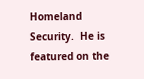Homeland Security.  He is featured on the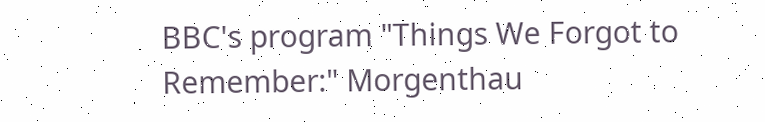BBC's program "Things We Forgot to Remember:" Morgenthau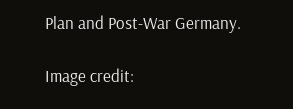Plan and Post-War Germany.

Image credit: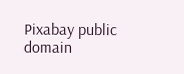Pixabay public domain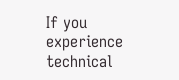If you experience technical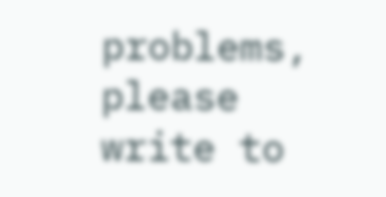problems, please write to